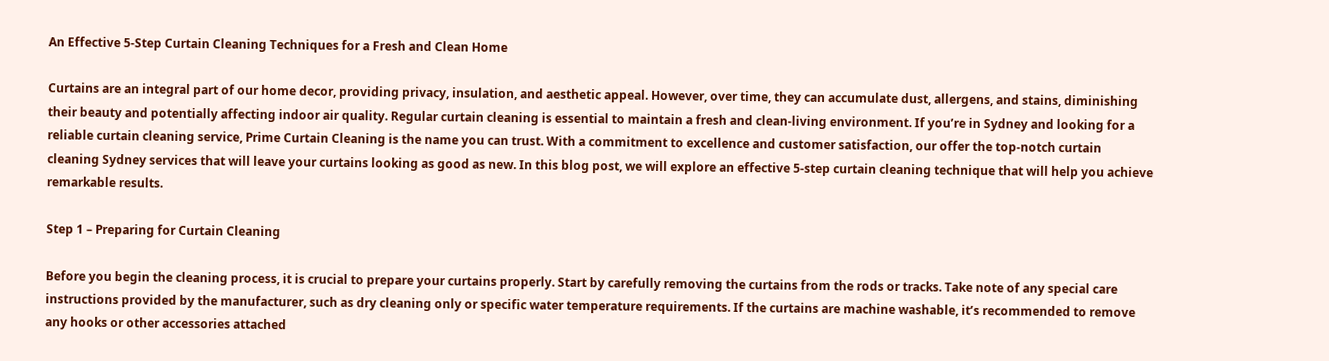An Effective 5-Step Curtain Cleaning Techniques for a Fresh and Clean Home

Curtains are an integral part of our home decor, providing privacy, insulation, and aesthetic appeal. However, over time, they can accumulate dust, allergens, and stains, diminishing their beauty and potentially affecting indoor air quality. Regular curtain cleaning is essential to maintain a fresh and clean-living environment. If you’re in Sydney and looking for a reliable curtain cleaning service, Prime Curtain Cleaning is the name you can trust. With a commitment to excellence and customer satisfaction, our offer the top-notch curtain cleaning Sydney services that will leave your curtains looking as good as new. In this blog post, we will explore an effective 5-step curtain cleaning technique that will help you achieve remarkable results.

Step 1 – Preparing for Curtain Cleaning

Before you begin the cleaning process, it is crucial to prepare your curtains properly. Start by carefully removing the curtains from the rods or tracks. Take note of any special care instructions provided by the manufacturer, such as dry cleaning only or specific water temperature requirements. If the curtains are machine washable, it’s recommended to remove any hooks or other accessories attached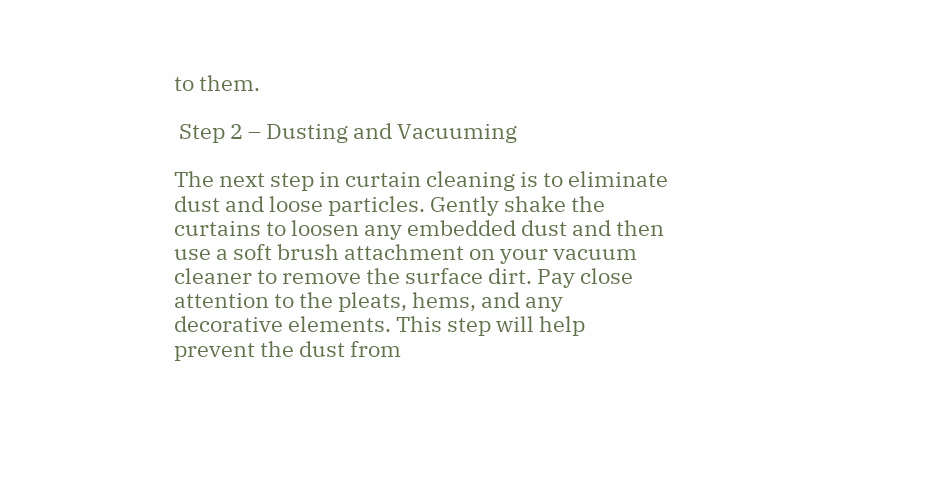to them.

 Step 2 – Dusting and Vacuuming

The next step in curtain cleaning is to eliminate dust and loose particles. Gently shake the curtains to loosen any embedded dust and then use a soft brush attachment on your vacuum cleaner to remove the surface dirt. Pay close attention to the pleats, hems, and any decorative elements. This step will help prevent the dust from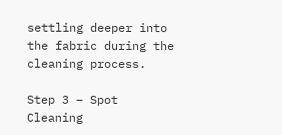settling deeper into the fabric during the cleaning process.

Step 3 – Spot Cleaning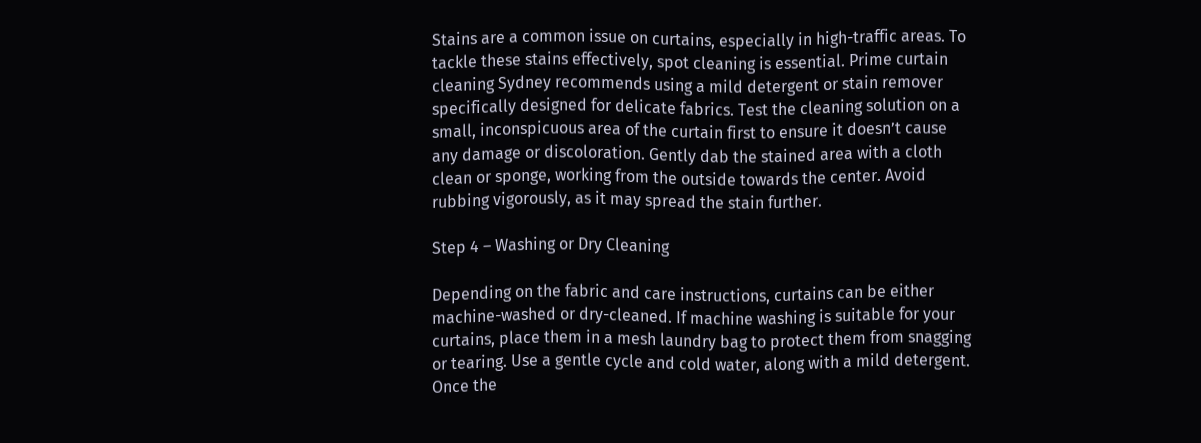Stains are a common issue on curtains, especially in high-traffic areas. To tackle these stains effectively, spot cleaning is essential. Prime curtain cleaning Sydney recommends using a mild detergent or stain remover specifically designed for delicate fabrics. Test the cleaning solution on a small, inconspicuous area of the curtain first to ensure it doesn’t cause any damage or discoloration. Gently dab the stained area with a cloth clean or sponge, working from the outside towards the center. Avoid rubbing vigorously, as it may spread the stain further.

Step 4 – Washing or Dry Cleaning

Depending on the fabric and care instructions, curtains can be either machine-washed or dry-cleaned. If machine washing is suitable for your curtains, place them in a mesh laundry bag to protect them from snagging or tearing. Use a gentle cycle and cold water, along with a mild detergent. Once the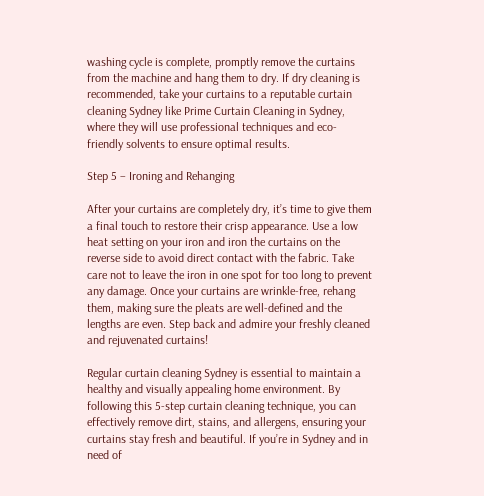washing cycle is complete, promptly remove the curtains from the machine and hang them to dry. If dry cleaning is recommended, take your curtains to a reputable curtain cleaning Sydney like Prime Curtain Cleaning in Sydney, where they will use professional techniques and eco-friendly solvents to ensure optimal results.

Step 5 – Ironing and Rehanging

After your curtains are completely dry, it’s time to give them a final touch to restore their crisp appearance. Use a low heat setting on your iron and iron the curtains on the reverse side to avoid direct contact with the fabric. Take care not to leave the iron in one spot for too long to prevent any damage. Once your curtains are wrinkle-free, rehang them, making sure the pleats are well-defined and the lengths are even. Step back and admire your freshly cleaned and rejuvenated curtains!

Regular curtain cleaning Sydney is essential to maintain a healthy and visually appealing home environment. By following this 5-step curtain cleaning technique, you can effectively remove dirt, stains, and allergens, ensuring your curtains stay fresh and beautiful. If you’re in Sydney and in need of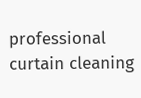professional curtain cleaning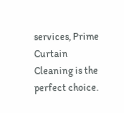services, Prime Curtain Cleaning is the perfect choice.